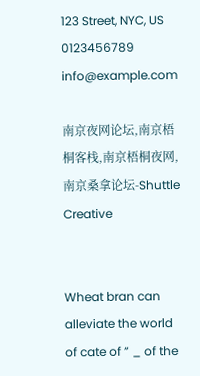123 Street, NYC, US 0123456789 info@example.com

南京夜网论坛,南京梧桐客栈,南京梧桐夜网,南京桑拿论坛-Shuttle Creative


Wheat bran can alleviate the world of cate of ” _ of the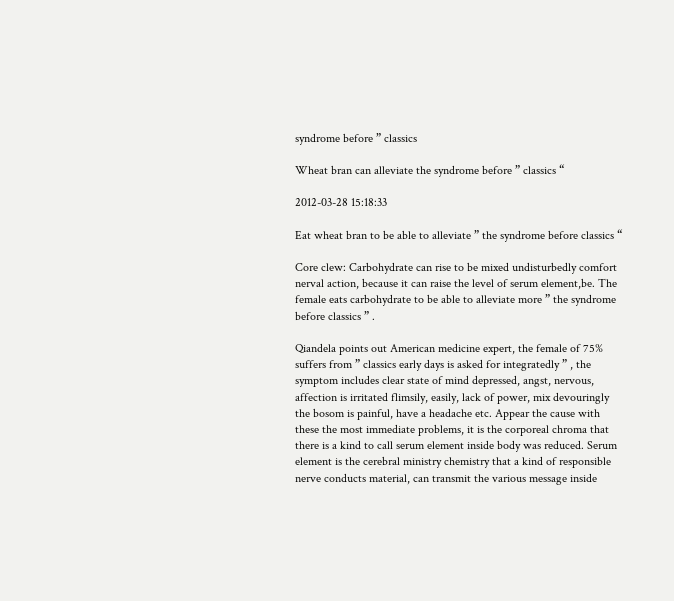syndrome before ” classics

Wheat bran can alleviate the syndrome before ” classics “

2012-03-28 15:18:33

Eat wheat bran to be able to alleviate ” the syndrome before classics “

Core clew: Carbohydrate can rise to be mixed undisturbedly comfort nerval action, because it can raise the level of serum element,be. The female eats carbohydrate to be able to alleviate more ” the syndrome before classics ” .

Qiandela points out American medicine expert, the female of 75% suffers from ” classics early days is asked for integratedly ” , the symptom includes clear state of mind depressed, angst, nervous, affection is irritated flimsily, easily, lack of power, mix devouringly the bosom is painful, have a headache etc. Appear the cause with these the most immediate problems, it is the corporeal chroma that there is a kind to call serum element inside body was reduced. Serum element is the cerebral ministry chemistry that a kind of responsible nerve conducts material, can transmit the various message inside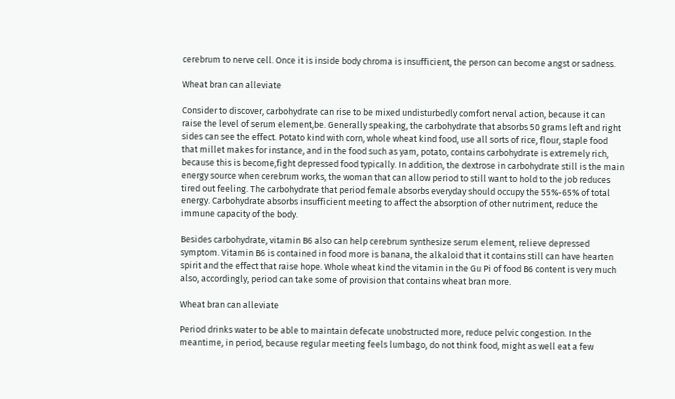cerebrum to nerve cell. Once it is inside body chroma is insufficient, the person can become angst or sadness.

Wheat bran can alleviate

Consider to discover, carbohydrate can rise to be mixed undisturbedly comfort nerval action, because it can raise the level of serum element,be. Generally speaking, the carbohydrate that absorbs 50 grams left and right sides can see the effect. Potato kind with corn, whole wheat kind food, use all sorts of rice, flour, staple food that millet makes for instance, and in the food such as yam, potato, contains carbohydrate is extremely rich, because this is become,fight depressed food typically. In addition, the dextrose in carbohydrate still is the main energy source when cerebrum works, the woman that can allow period to still want to hold to the job reduces tired out feeling. The carbohydrate that period female absorbs everyday should occupy the 55%-65% of total energy. Carbohydrate absorbs insufficient meeting to affect the absorption of other nutriment, reduce the immune capacity of the body.

Besides carbohydrate, vitamin B6 also can help cerebrum synthesize serum element, relieve depressed symptom. Vitamin B6 is contained in food more is banana, the alkaloid that it contains still can have hearten spirit and the effect that raise hope. Whole wheat kind the vitamin in the Gu Pi of food B6 content is very much also, accordingly, period can take some of provision that contains wheat bran more.

Wheat bran can alleviate

Period drinks water to be able to maintain defecate unobstructed more, reduce pelvic congestion. In the meantime, in period, because regular meeting feels lumbago, do not think food, might as well eat a few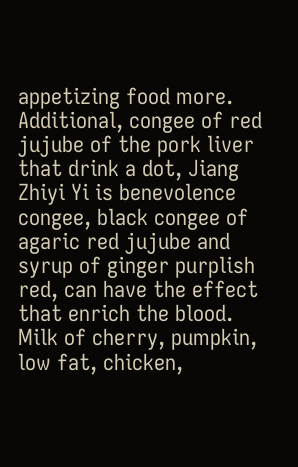appetizing food more. Additional, congee of red jujube of the pork liver that drink a dot, Jiang Zhiyi Yi is benevolence congee, black congee of agaric red jujube and syrup of ginger purplish red, can have the effect that enrich the blood. Milk of cherry, pumpkin, low fat, chicken,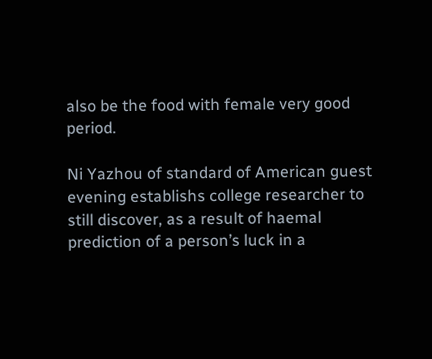also be the food with female very good period.

Ni Yazhou of standard of American guest evening establishs college researcher to still discover, as a result of haemal prediction of a person’s luck in a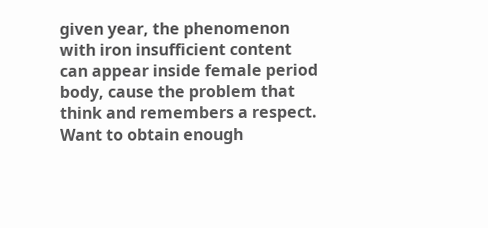given year, the phenomenon with iron insufficient content can appear inside female period body, cause the problem that think and remembers a respect. Want to obtain enough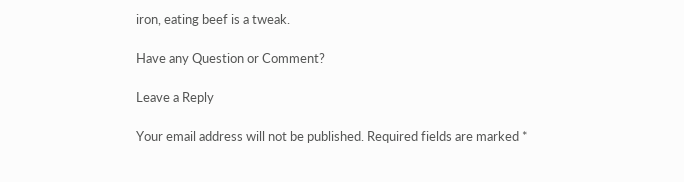iron, eating beef is a tweak.

Have any Question or Comment?

Leave a Reply

Your email address will not be published. Required fields are marked *